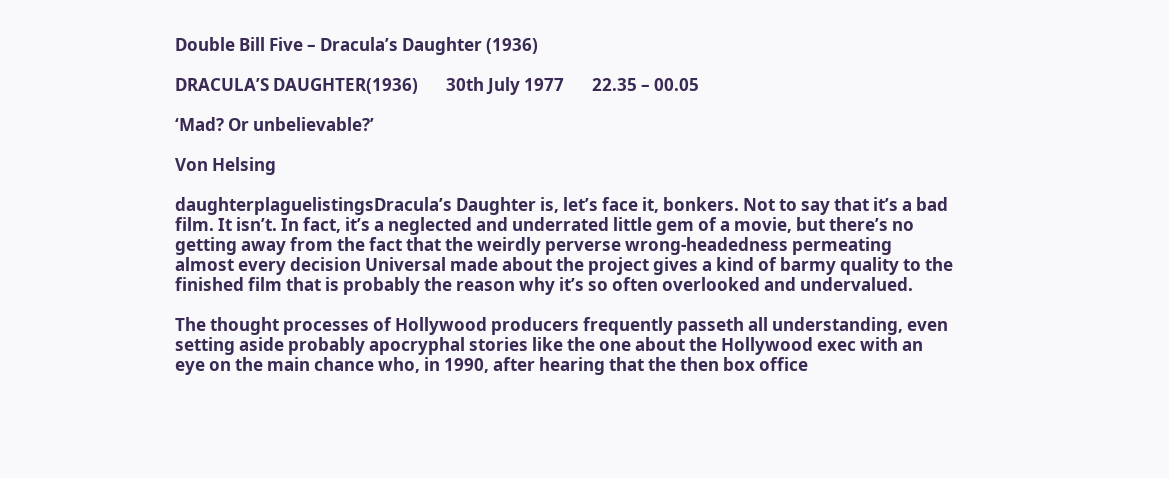Double Bill Five – Dracula’s Daughter (1936)

DRACULA’S DAUGHTER(1936)       30th July 1977       22.35 – 00.05

‘Mad? Or unbelievable?’

Von Helsing

daughterplaguelistingsDracula’s Daughter is, let’s face it, bonkers. Not to say that it’s a bad film. It isn’t. In fact, it’s a neglected and underrated little gem of a movie, but there’s no getting away from the fact that the weirdly perverse wrong-headedness permeating almost every decision Universal made about the project gives a kind of barmy quality to the finished film that is probably the reason why it’s so often overlooked and undervalued.

The thought processes of Hollywood producers frequently passeth all understanding, even setting aside probably apocryphal stories like the one about the Hollywood exec with an eye on the main chance who, in 1990, after hearing that the then box office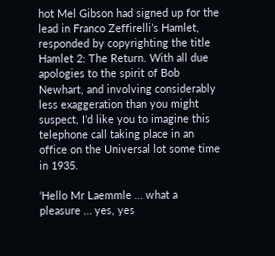hot Mel Gibson had signed up for the lead in Franco Zeffirelli’s Hamlet, responded by copyrighting the title Hamlet 2: The Return. With all due apologies to the spirit of Bob Newhart, and involving considerably less exaggeration than you might suspect, I’d like you to imagine this telephone call taking place in an office on the Universal lot some time in 1935.

‘Hello Mr Laemmle … what a pleasure … yes, yes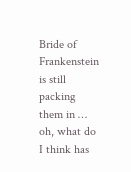Bride of Frankenstein is still packing them in … oh, what do I think has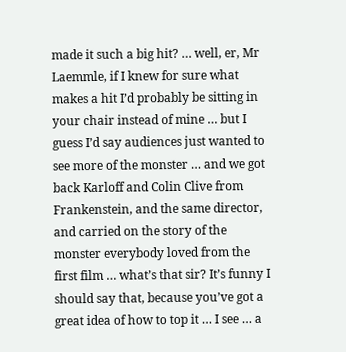made it such a big hit? … well, er, Mr Laemmle, if I knew for sure what makes a hit I’d probably be sitting in your chair instead of mine … but I guess I’d say audiences just wanted to see more of the monster … and we got back Karloff and Colin Clive from Frankenstein, and the same director, and carried on the story of the monster everybody loved from the first film … what’s that sir? It’s funny I should say that, because you’ve got a great idea of how to top it … I see … a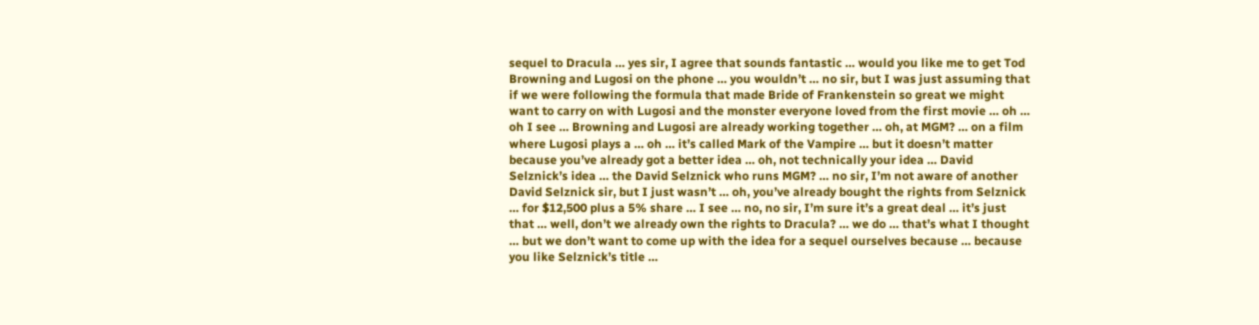sequel to Dracula … yes sir, I agree that sounds fantastic … would you like me to get Tod Browning and Lugosi on the phone … you wouldn’t … no sir, but I was just assuming that if we were following the formula that made Bride of Frankenstein so great we might want to carry on with Lugosi and the monster everyone loved from the first movie … oh … oh I see … Browning and Lugosi are already working together … oh, at MGM? … on a film where Lugosi plays a … oh … it’s called Mark of the Vampire … but it doesn’t matter because you’ve already got a better idea … oh, not technically your idea … David Selznick’s idea … the David Selznick who runs MGM? … no sir, I’m not aware of another David Selznick sir, but I just wasn’t … oh, you’ve already bought the rights from Selznick … for $12,500 plus a 5% share … I see … no, no sir, I’m sure it’s a great deal … it’s just that … well, don’t we already own the rights to Dracula? … we do … that’s what I thought … but we don’t want to come up with the idea for a sequel ourselves because … because you like Selznick’s title …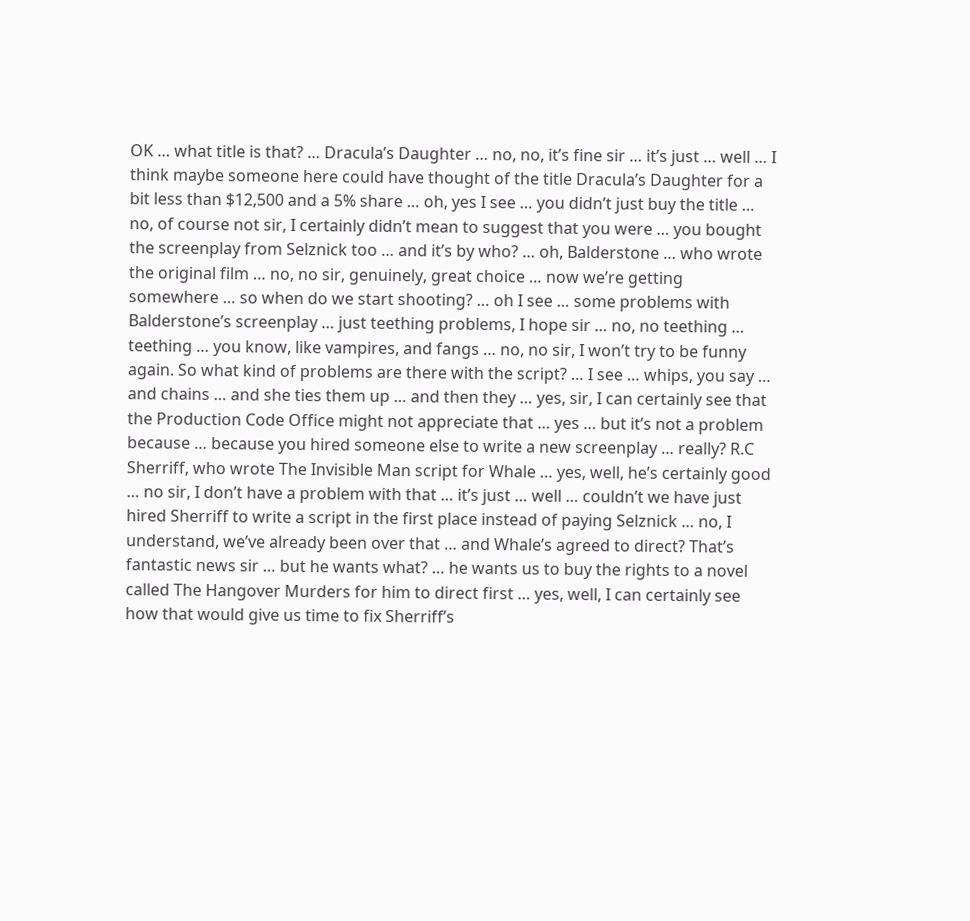OK … what title is that? … Dracula’s Daughter … no, no, it’s fine sir … it’s just … well … I think maybe someone here could have thought of the title Dracula’s Daughter for a bit less than $12,500 and a 5% share … oh, yes I see … you didn’t just buy the title … no, of course not sir, I certainly didn’t mean to suggest that you were … you bought the screenplay from Selznick too … and it’s by who? … oh, Balderstone … who wrote the original film … no, no sir, genuinely, great choice … now we’re getting somewhere … so when do we start shooting? … oh I see … some problems with Balderstone’s screenplay … just teething problems, I hope sir … no, no teething … teething … you know, like vampires, and fangs … no, no sir, I won’t try to be funny again. So what kind of problems are there with the script? … I see … whips, you say … and chains … and she ties them up … and then they … yes, sir, I can certainly see that the Production Code Office might not appreciate that … yes … but it’s not a problem because … because you hired someone else to write a new screenplay … really? R.C Sherriff, who wrote The Invisible Man script for Whale … yes, well, he’s certainly good … no sir, I don’t have a problem with that … it’s just … well … couldn’t we have just hired Sherriff to write a script in the first place instead of paying Selznick … no, I understand, we’ve already been over that … and Whale’s agreed to direct? That’s fantastic news sir … but he wants what? … he wants us to buy the rights to a novel called The Hangover Murders for him to direct first … yes, well, I can certainly see how that would give us time to fix Sherriff’s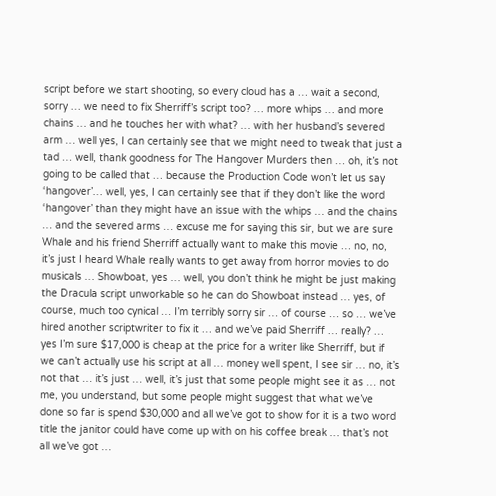script before we start shooting, so every cloud has a … wait a second, sorry … we need to fix Sherriff’s script too? … more whips … and more chains … and he touches her with what? … with her husband’s severed arm … well yes, I can certainly see that we might need to tweak that just a tad … well, thank goodness for The Hangover Murders then … oh, it’s not going to be called that … because the Production Code won’t let us say ‘hangover’… well, yes, I can certainly see that if they don’t like the word ‘hangover’ than they might have an issue with the whips … and the chains … and the severed arms … excuse me for saying this sir, but we are sure Whale and his friend Sherriff actually want to make this movie … no, no, it’s just I heard Whale really wants to get away from horror movies to do musicals … Showboat, yes … well, you don’t think he might be just making the Dracula script unworkable so he can do Showboat instead … yes, of course, much too cynical … I’m terribly sorry sir … of course … so … we’ve hired another scriptwriter to fix it … and we’ve paid Sherriff … really? … yes I’m sure $17,000 is cheap at the price for a writer like Sherriff, but if we can’t actually use his script at all … money well spent, I see sir … no, it’s not that … it’s just … well, it’s just that some people might see it as … not me, you understand, but some people might suggest that what we’ve done so far is spend $30,000 and all we’ve got to show for it is a two word title the janitor could have come up with on his coffee break … that’s not all we’ve got …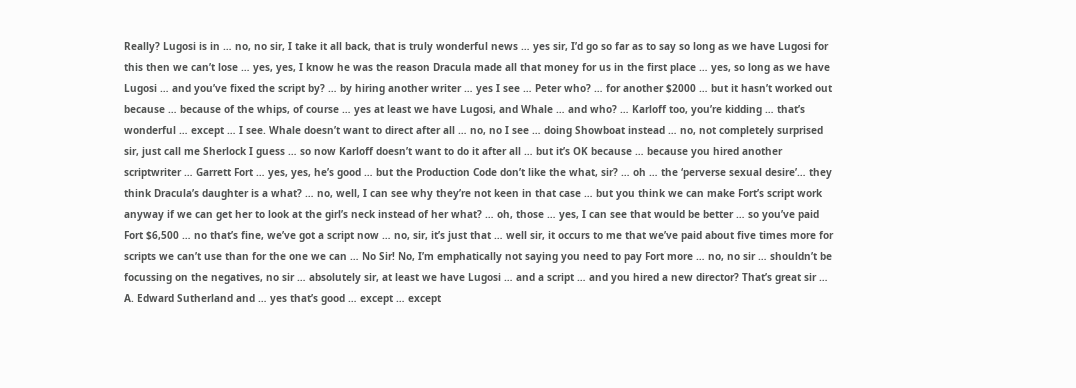Really? Lugosi is in … no, no sir, I take it all back, that is truly wonderful news … yes sir, I’d go so far as to say so long as we have Lugosi for this then we can’t lose … yes, yes, I know he was the reason Dracula made all that money for us in the first place … yes, so long as we have Lugosi … and you’ve fixed the script by? … by hiring another writer … yes I see … Peter who? … for another $2000 … but it hasn’t worked out because … because of the whips, of course … yes at least we have Lugosi, and Whale … and who? … Karloff too, you’re kidding … that’s wonderful … except … I see. Whale doesn’t want to direct after all … no, no I see … doing Showboat instead … no, not completely surprised sir, just call me Sherlock I guess … so now Karloff doesn’t want to do it after all … but it’s OK because … because you hired another scriptwriter … Garrett Fort … yes, yes, he’s good … but the Production Code don’t like the what, sir? … oh … the ‘perverse sexual desire’… they think Dracula’s daughter is a what? … no, well, I can see why they’re not keen in that case … but you think we can make Fort’s script work anyway if we can get her to look at the girl’s neck instead of her what? … oh, those … yes, I can see that would be better … so you’ve paid Fort $6,500 … no that’s fine, we’ve got a script now … no, sir, it’s just that … well sir, it occurs to me that we’ve paid about five times more for scripts we can’t use than for the one we can … No Sir! No, I’m emphatically not saying you need to pay Fort more … no, no sir … shouldn’t be focussing on the negatives, no sir … absolutely sir, at least we have Lugosi … and a script … and you hired a new director? That’s great sir … A. Edward Sutherland and … yes that’s good … except … except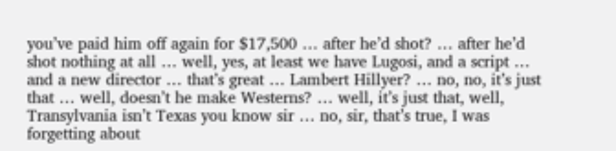you’ve paid him off again for $17,500 … after he’d shot? … after he’d shot nothing at all … well, yes, at least we have Lugosi, and a script … and a new director … that’s great … Lambert Hillyer? … no, no, it’s just that … well, doesn’t he make Westerns? … well, it’s just that, well, Transylvania isn’t Texas you know sir … no, sir, that’s true, I was forgetting about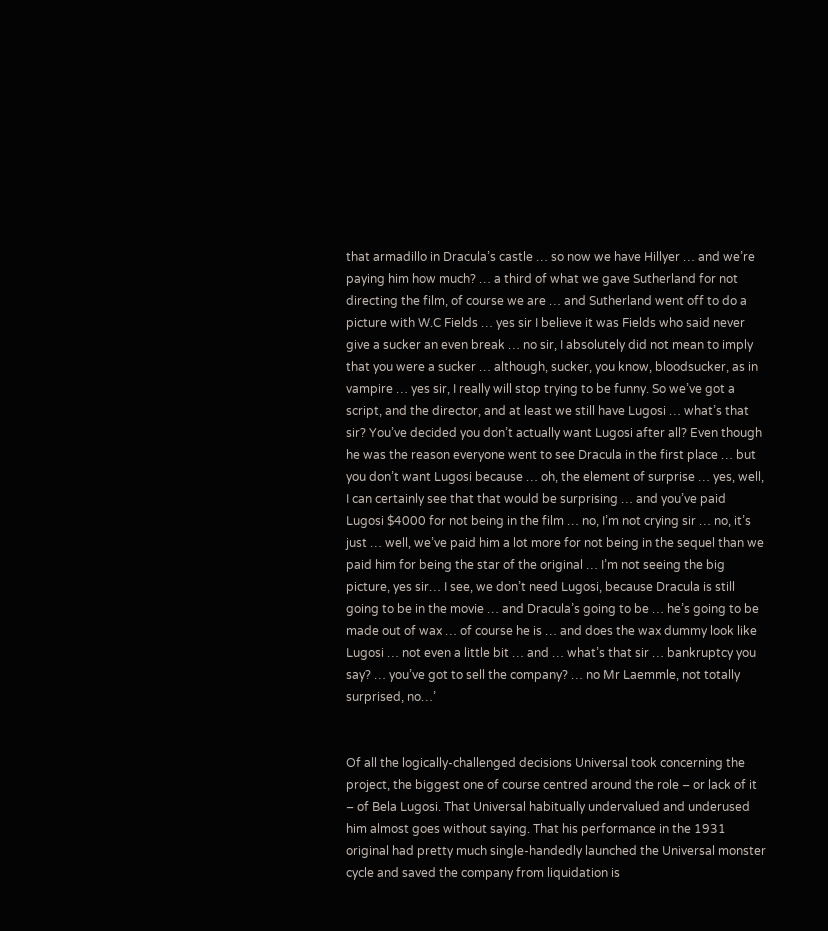that armadillo in Dracula’s castle … so now we have Hillyer … and we’re paying him how much? … a third of what we gave Sutherland for not directing the film, of course we are … and Sutherland went off to do a picture with W.C Fields … yes sir I believe it was Fields who said never give a sucker an even break … no sir, I absolutely did not mean to imply that you were a sucker … although, sucker, you know, bloodsucker, as in vampire … yes sir, I really will stop trying to be funny. So we’ve got a script, and the director, and at least we still have Lugosi … what’s that sir? You’ve decided you don’t actually want Lugosi after all? Even though he was the reason everyone went to see Dracula in the first place … but you don’t want Lugosi because … oh, the element of surprise … yes, well, I can certainly see that that would be surprising … and you’ve paid Lugosi $4000 for not being in the film … no, I’m not crying sir … no, it’s just … well, we’ve paid him a lot more for not being in the sequel than we paid him for being the star of the original … I’m not seeing the big picture, yes sir… I see, we don’t need Lugosi, because Dracula is still going to be in the movie … and Dracula’s going to be … he’s going to be made out of wax … of course he is … and does the wax dummy look like Lugosi … not even a little bit … and … what’s that sir … bankruptcy you say? … you’ve got to sell the company? … no Mr Laemmle, not totally surprised, no…’


Of all the logically-challenged decisions Universal took concerning the project, the biggest one of course centred around the role – or lack of it – of Bela Lugosi. That Universal habitually undervalued and underused him almost goes without saying. That his performance in the 1931 original had pretty much single-handedly launched the Universal monster cycle and saved the company from liquidation is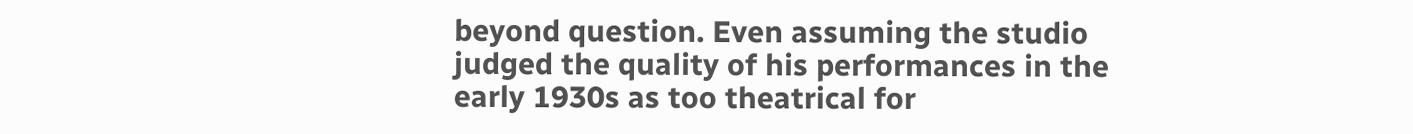beyond question. Even assuming the studio judged the quality of his performances in the early 1930s as too theatrical for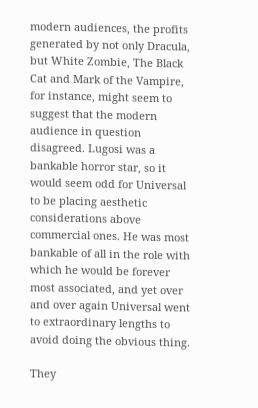modern audiences, the profits generated by not only Dracula, but White Zombie, The Black Cat and Mark of the Vampire, for instance, might seem to suggest that the modern audience in question disagreed. Lugosi was a bankable horror star, so it would seem odd for Universal to be placing aesthetic considerations above commercial ones. He was most bankable of all in the role with which he would be forever most associated, and yet over and over again Universal went to extraordinary lengths to avoid doing the obvious thing.

They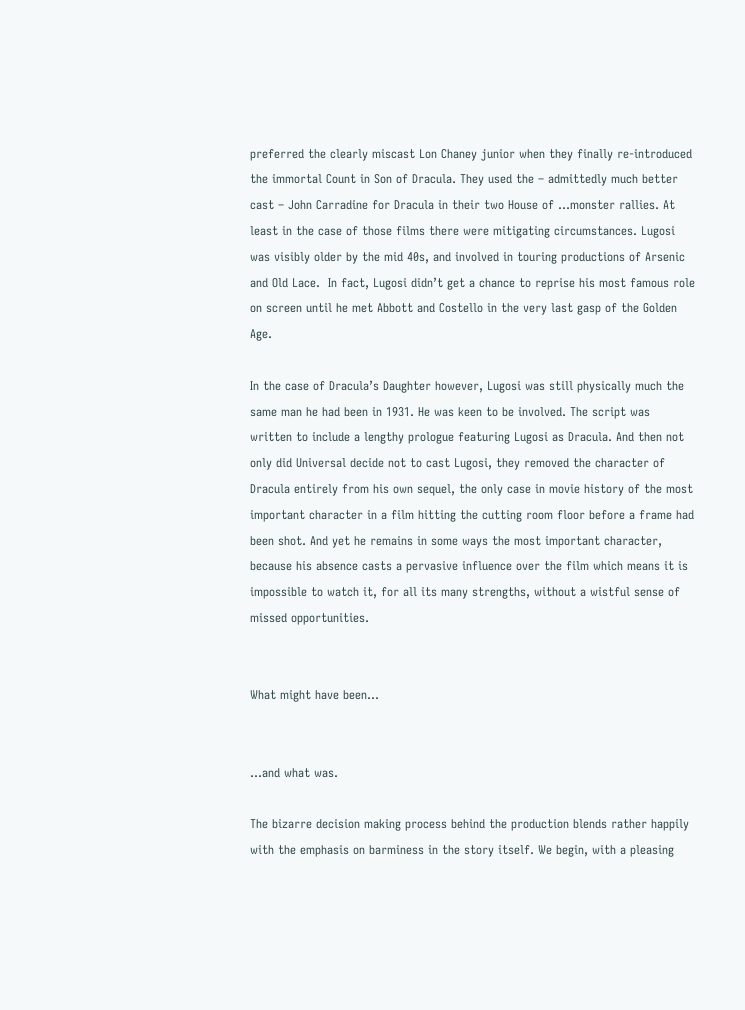preferred the clearly miscast Lon Chaney junior when they finally re-introduced the immortal Count in Son of Dracula. They used the – admittedly much better cast – John Carradine for Dracula in their two House of …monster rallies. At least in the case of those films there were mitigating circumstances. Lugosi was visibly older by the mid 40s, and involved in touring productions of Arsenic and Old Lace.  In fact, Lugosi didn’t get a chance to reprise his most famous role on screen until he met Abbott and Costello in the very last gasp of the Golden Age.

In the case of Dracula’s Daughter however, Lugosi was still physically much the same man he had been in 1931. He was keen to be involved. The script was written to include a lengthy prologue featuring Lugosi as Dracula. And then not only did Universal decide not to cast Lugosi, they removed the character of Dracula entirely from his own sequel, the only case in movie history of the most important character in a film hitting the cutting room floor before a frame had been shot. And yet he remains in some ways the most important character, because his absence casts a pervasive influence over the film which means it is impossible to watch it, for all its many strengths, without a wistful sense of missed opportunities.


What might have been…


…and what was.

The bizarre decision making process behind the production blends rather happily with the emphasis on barminess in the story itself. We begin, with a pleasing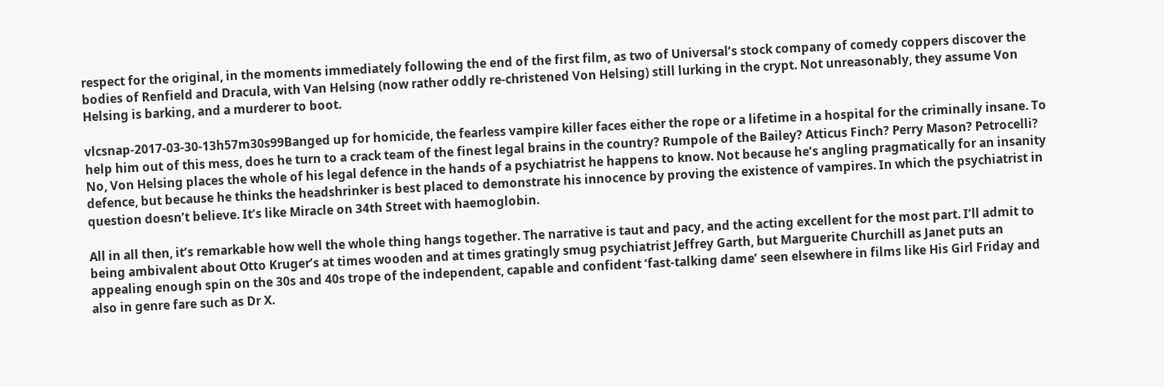respect for the original, in the moments immediately following the end of the first film, as two of Universal’s stock company of comedy coppers discover the bodies of Renfield and Dracula, with Van Helsing (now rather oddly re-christened Von Helsing) still lurking in the crypt. Not unreasonably, they assume Von Helsing is barking, and a murderer to boot.

vlcsnap-2017-03-30-13h57m30s99Banged up for homicide, the fearless vampire killer faces either the rope or a lifetime in a hospital for the criminally insane. To help him out of this mess, does he turn to a crack team of the finest legal brains in the country? Rumpole of the Bailey? Atticus Finch? Perry Mason? Petrocelli? No, Von Helsing places the whole of his legal defence in the hands of a psychiatrist he happens to know. Not because he’s angling pragmatically for an insanity defence, but because he thinks the headshrinker is best placed to demonstrate his innocence by proving the existence of vampires. In which the psychiatrist in question doesn’t believe. It’s like Miracle on 34th Street with haemoglobin.

All in all then, it’s remarkable how well the whole thing hangs together. The narrative is taut and pacy, and the acting excellent for the most part. I’ll admit to being ambivalent about Otto Kruger’s at times wooden and at times gratingly smug psychiatrist Jeffrey Garth, but Marguerite Churchill as Janet puts an appealing enough spin on the 30s and 40s trope of the independent, capable and confident ‘fast-talking dame’ seen elsewhere in films like His Girl Friday and also in genre fare such as Dr X.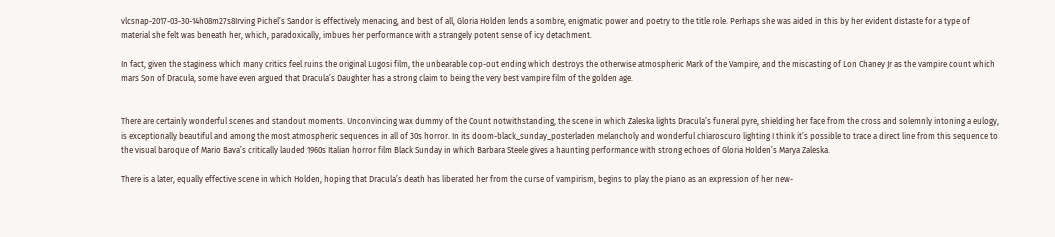vlcsnap-2017-03-30-14h08m27s8Irving Pichel’s Sandor is effectively menacing, and best of all, Gloria Holden lends a sombre, enigmatic power and poetry to the title role. Perhaps she was aided in this by her evident distaste for a type of material she felt was beneath her, which, paradoxically, imbues her performance with a strangely potent sense of icy detachment.

In fact, given the staginess which many critics feel ruins the original Lugosi film, the unbearable cop-out ending which destroys the otherwise atmospheric Mark of the Vampire, and the miscasting of Lon Chaney Jr as the vampire count which mars Son of Dracula, some have even argued that Dracula’s Daughter has a strong claim to being the very best vampire film of the golden age.


There are certainly wonderful scenes and standout moments. Unconvincing wax dummy of the Count notwithstanding, the scene in which Zaleska lights Dracula’s funeral pyre, shielding her face from the cross and solemnly intoning a eulogy, is exceptionally beautiful and among the most atmospheric sequences in all of 30s horror. In its doom-black_sunday_posterladen melancholy and wonderful chiaroscuro lighting I think it’s possible to trace a direct line from this sequence to the visual baroque of Mario Bava’s critically lauded 1960s Italian horror film Black Sunday in which Barbara Steele gives a haunting performance with strong echoes of Gloria Holden’s Marya Zaleska.

There is a later, equally effective scene in which Holden, hoping that Dracula’s death has liberated her from the curse of vampirism, begins to play the piano as an expression of her new-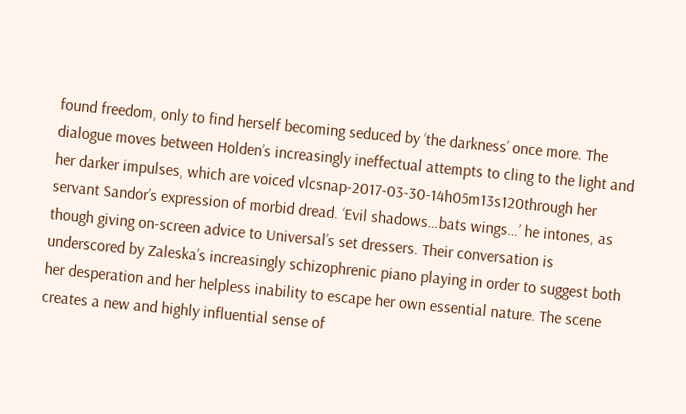found freedom, only to find herself becoming seduced by ‘the darkness’ once more. The dialogue moves between Holden’s increasingly ineffectual attempts to cling to the light and her darker impulses, which are voiced vlcsnap-2017-03-30-14h05m13s120through her servant Sandor’s expression of morbid dread. ‘Evil shadows…bats wings…’ he intones, as though giving on-screen advice to Universal’s set dressers. Their conversation is underscored by Zaleska’s increasingly schizophrenic piano playing in order to suggest both her desperation and her helpless inability to escape her own essential nature. The scene creates a new and highly influential sense of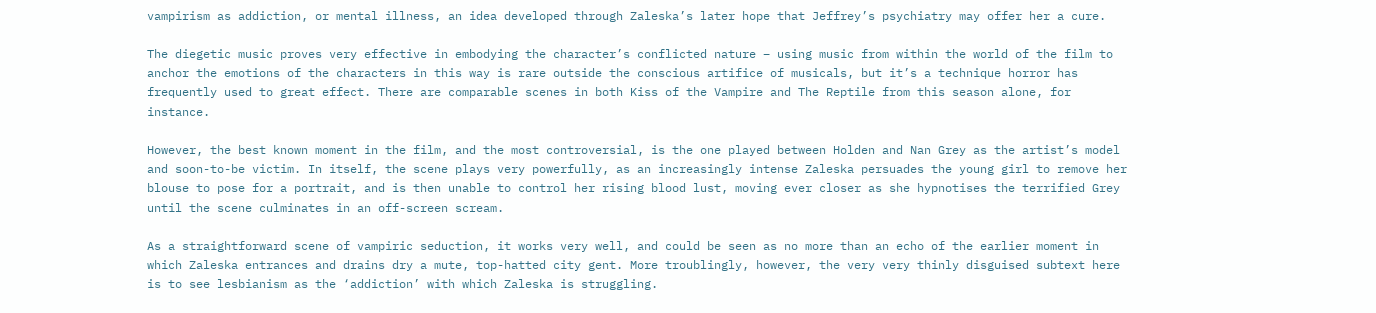vampirism as addiction, or mental illness, an idea developed through Zaleska’s later hope that Jeffrey’s psychiatry may offer her a cure.

The diegetic music proves very effective in embodying the character’s conflicted nature – using music from within the world of the film to anchor the emotions of the characters in this way is rare outside the conscious artifice of musicals, but it’s a technique horror has frequently used to great effect. There are comparable scenes in both Kiss of the Vampire and The Reptile from this season alone, for instance.

However, the best known moment in the film, and the most controversial, is the one played between Holden and Nan Grey as the artist’s model and soon-to-be victim. In itself, the scene plays very powerfully, as an increasingly intense Zaleska persuades the young girl to remove her blouse to pose for a portrait, and is then unable to control her rising blood lust, moving ever closer as she hypnotises the terrified Grey until the scene culminates in an off-screen scream.

As a straightforward scene of vampiric seduction, it works very well, and could be seen as no more than an echo of the earlier moment in which Zaleska entrances and drains dry a mute, top-hatted city gent. More troublingly, however, the very very thinly disguised subtext here is to see lesbianism as the ‘addiction’ with which Zaleska is struggling.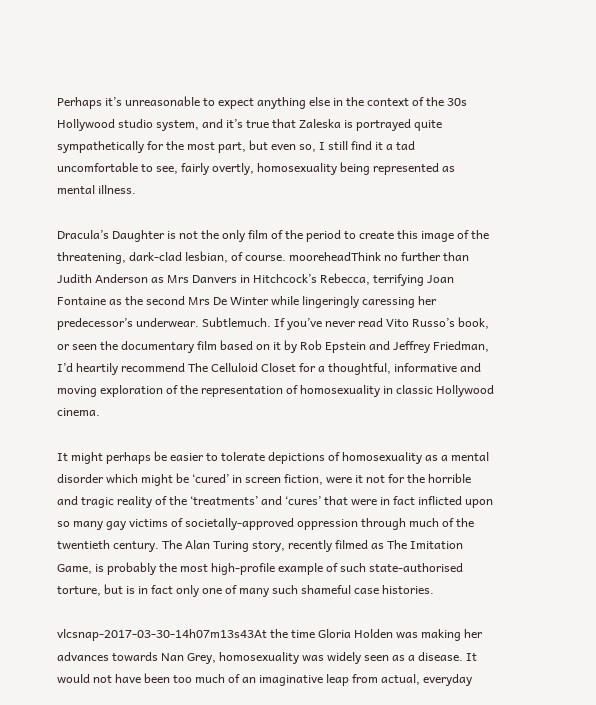Perhaps it’s unreasonable to expect anything else in the context of the 30s Hollywood studio system, and it’s true that Zaleska is portrayed quite sympathetically for the most part, but even so, I still find it a tad uncomfortable to see, fairly overtly, homosexuality being represented as mental illness.

Dracula’s Daughter is not the only film of the period to create this image of the threatening, dark-clad lesbian, of course. mooreheadThink no further than Judith Anderson as Mrs Danvers in Hitchcock’s Rebecca, terrifying Joan Fontaine as the second Mrs De Winter while lingeringly caressing her predecessor’s underwear. Subtlemuch. If you’ve never read Vito Russo’s book, or seen the documentary film based on it by Rob Epstein and Jeffrey Friedman, I’d heartily recommend The Celluloid Closet for a thoughtful, informative and moving exploration of the representation of homosexuality in classic Hollywood cinema.

It might perhaps be easier to tolerate depictions of homosexuality as a mental disorder which might be ‘cured’ in screen fiction, were it not for the horrible and tragic reality of the ‘treatments’ and ‘cures’ that were in fact inflicted upon so many gay victims of societally-approved oppression through much of the twentieth century. The Alan Turing story, recently filmed as The Imitation Game, is probably the most high-profile example of such state-authorised torture, but is in fact only one of many such shameful case histories.

vlcsnap-2017-03-30-14h07m13s43At the time Gloria Holden was making her advances towards Nan Grey, homosexuality was widely seen as a disease. It would not have been too much of an imaginative leap from actual, everyday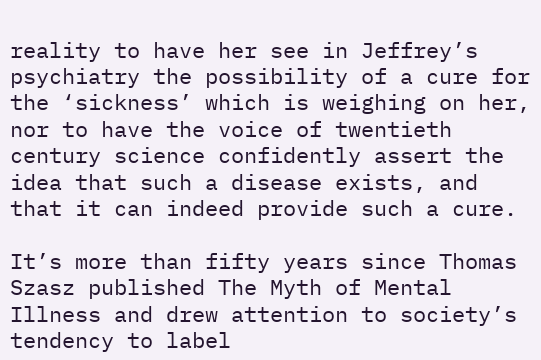reality to have her see in Jeffrey’s psychiatry the possibility of a cure for the ‘sickness’ which is weighing on her, nor to have the voice of twentieth century science confidently assert the idea that such a disease exists, and that it can indeed provide such a cure.

It’s more than fifty years since Thomas Szasz published The Myth of Mental Illness and drew attention to society’s tendency to label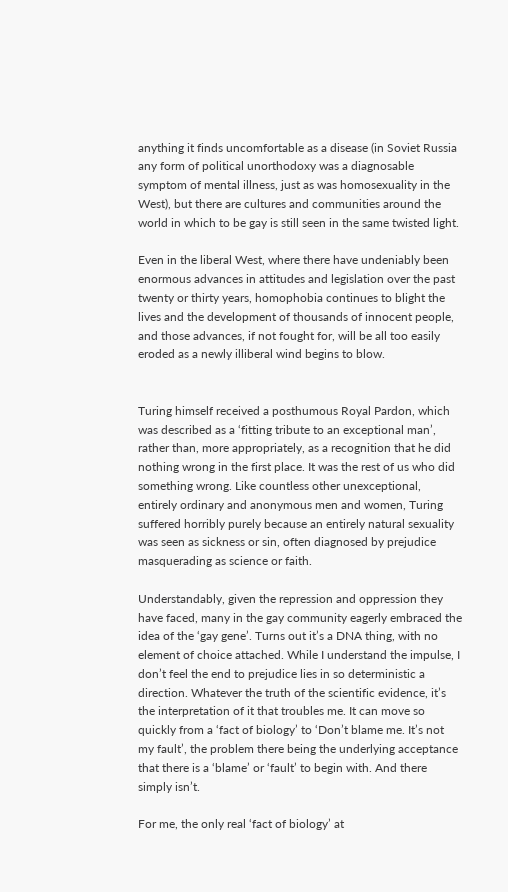anything it finds uncomfortable as a disease (in Soviet Russia any form of political unorthodoxy was a diagnosable symptom of mental illness, just as was homosexuality in the West), but there are cultures and communities around the world in which to be gay is still seen in the same twisted light.

Even in the liberal West, where there have undeniably been enormous advances in attitudes and legislation over the past twenty or thirty years, homophobia continues to blight the lives and the development of thousands of innocent people, and those advances, if not fought for, will be all too easily eroded as a newly illiberal wind begins to blow.


Turing himself received a posthumous Royal Pardon, which was described as a ‘fitting tribute to an exceptional man’, rather than, more appropriately, as a recognition that he did nothing wrong in the first place. It was the rest of us who did something wrong. Like countless other unexceptional, entirely ordinary and anonymous men and women, Turing suffered horribly purely because an entirely natural sexuality was seen as sickness or sin, often diagnosed by prejudice masquerading as science or faith.

Understandably, given the repression and oppression they have faced, many in the gay community eagerly embraced the idea of the ‘gay gene’. Turns out it’s a DNA thing, with no element of choice attached. While I understand the impulse, I don’t feel the end to prejudice lies in so deterministic a direction. Whatever the truth of the scientific evidence, it’s the interpretation of it that troubles me. It can move so quickly from a ‘fact of biology’ to ‘Don’t blame me. It’s not my fault’, the problem there being the underlying acceptance that there is a ‘blame’ or ‘fault’ to begin with. And there simply isn’t.

For me, the only real ‘fact of biology’ at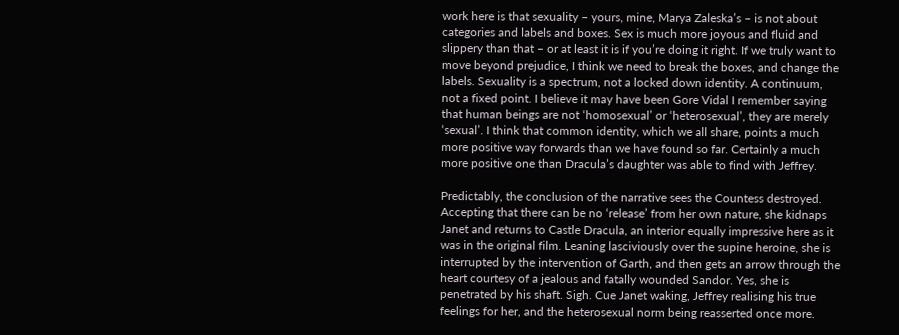work here is that sexuality – yours, mine, Marya Zaleska’s – is not about categories and labels and boxes. Sex is much more joyous and fluid and slippery than that – or at least it is if you’re doing it right. If we truly want to move beyond prejudice, I think we need to break the boxes, and change the labels. Sexuality is a spectrum, not a locked down identity. A continuum, not a fixed point. I believe it may have been Gore Vidal I remember saying that human beings are not ‘homosexual’ or ‘heterosexual’, they are merely ‘sexual’. I think that common identity, which we all share, points a much more positive way forwards than we have found so far. Certainly a much more positive one than Dracula’s daughter was able to find with Jeffrey.

Predictably, the conclusion of the narrative sees the Countess destroyed. Accepting that there can be no ‘release’ from her own nature, she kidnaps Janet and returns to Castle Dracula, an interior equally impressive here as it was in the original film. Leaning lasciviously over the supine heroine, she is interrupted by the intervention of Garth, and then gets an arrow through the heart courtesy of a jealous and fatally wounded Sandor. Yes, she is penetrated by his shaft. Sigh. Cue Janet waking, Jeffrey realising his true feelings for her, and the heterosexual norm being reasserted once more.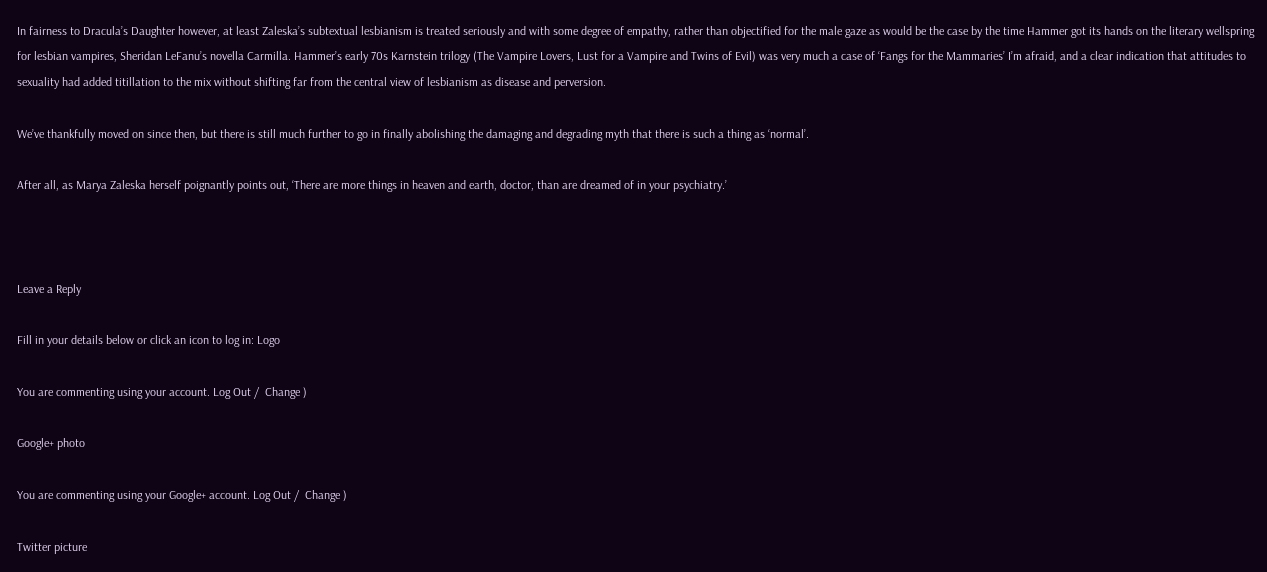In fairness to Dracula’s Daughter however, at least Zaleska’s subtextual lesbianism is treated seriously and with some degree of empathy, rather than objectified for the male gaze as would be the case by the time Hammer got its hands on the literary wellspring for lesbian vampires, Sheridan LeFanu’s novella Carmilla. Hammer’s early 70s Karnstein trilogy (The Vampire Lovers, Lust for a Vampire and Twins of Evil) was very much a case of ‘Fangs for the Mammaries’ I’m afraid, and a clear indication that attitudes to sexuality had added titillation to the mix without shifting far from the central view of lesbianism as disease and perversion.

We’ve thankfully moved on since then, but there is still much further to go in finally abolishing the damaging and degrading myth that there is such a thing as ‘normal’.

After all, as Marya Zaleska herself poignantly points out, ‘There are more things in heaven and earth, doctor, than are dreamed of in your psychiatry.’



Leave a Reply

Fill in your details below or click an icon to log in: Logo

You are commenting using your account. Log Out /  Change )

Google+ photo

You are commenting using your Google+ account. Log Out /  Change )

Twitter picture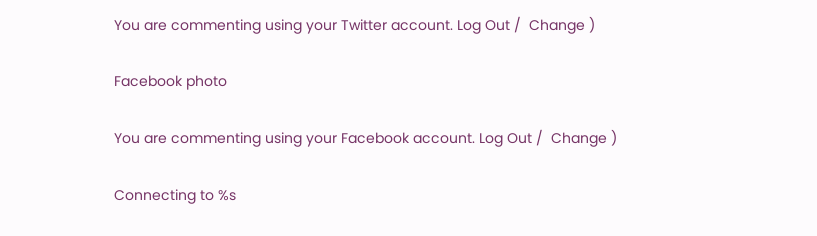You are commenting using your Twitter account. Log Out /  Change )

Facebook photo

You are commenting using your Facebook account. Log Out /  Change )

Connecting to %s